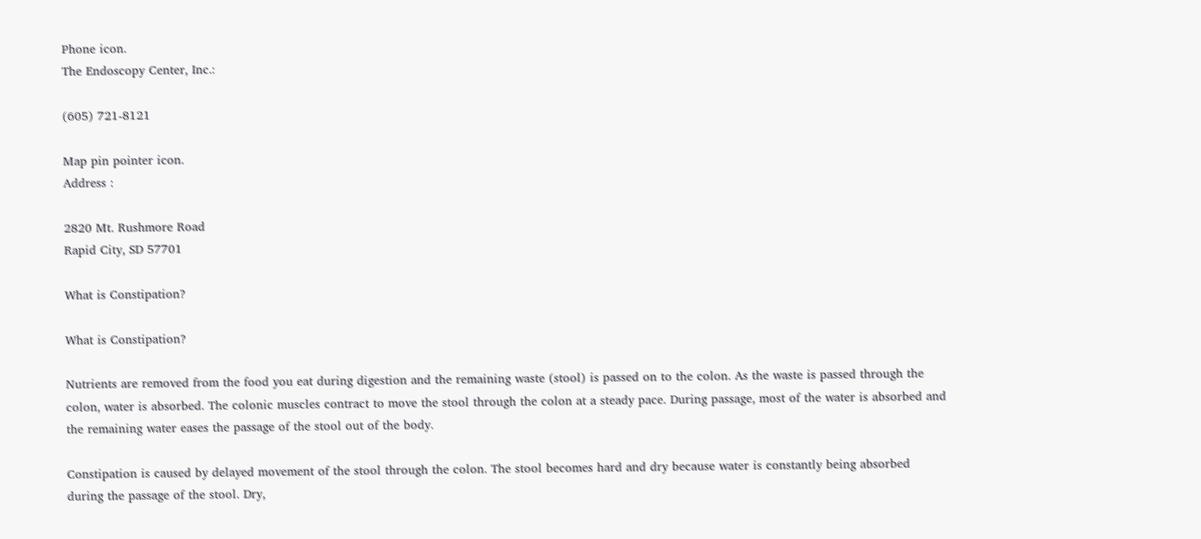Phone icon.
The Endoscopy Center, Inc.:

(605) 721-8121

Map pin pointer icon.
Address :

2820 Mt. Rushmore Road
Rapid City, SD 57701

What is Constipation?

What is Constipation?

Nutrients are removed from the food you eat during digestion and the remaining waste (stool) is passed on to the colon. As the waste is passed through the colon, water is absorbed. The colonic muscles contract to move the stool through the colon at a steady pace. During passage, most of the water is absorbed and the remaining water eases the passage of the stool out of the body.

Constipation is caused by delayed movement of the stool through the colon. The stool becomes hard and dry because water is constantly being absorbed during the passage of the stool. Dry,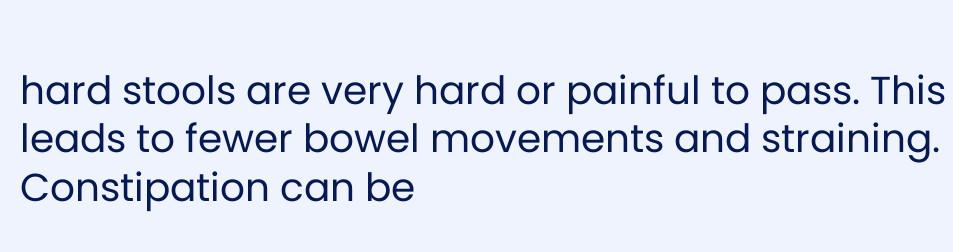hard stools are very hard or painful to pass. This leads to fewer bowel movements and straining. Constipation can be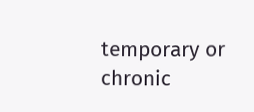temporary or chronic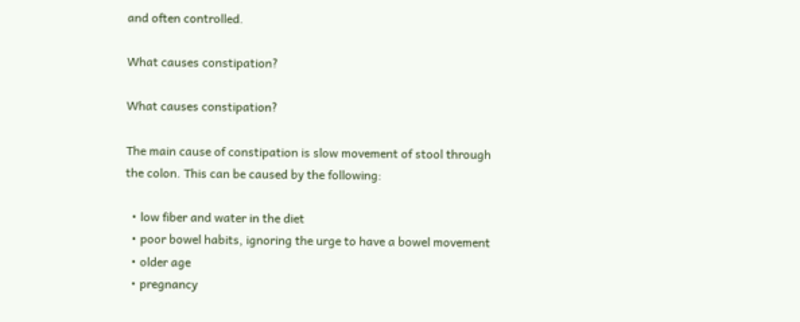and often controlled.

What causes constipation?

What causes constipation?

The main cause of constipation is slow movement of stool through the colon. This can be caused by the following:

  • low fiber and water in the diet
  • poor bowel habits, ignoring the urge to have a bowel movement
  • older age
  • pregnancy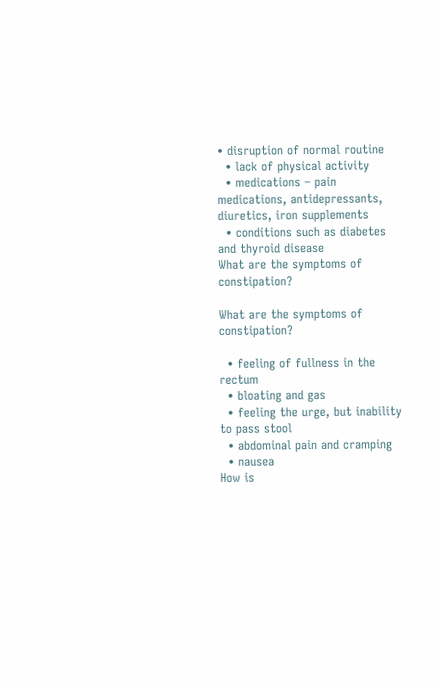• disruption of normal routine
  • lack of physical activity
  • medications – pain medications, antidepressants, diuretics, iron supplements
  • conditions such as diabetes and thyroid disease
What are the symptoms of constipation?

What are the symptoms of constipation?

  • feeling of fullness in the rectum
  • bloating and gas
  • feeling the urge, but inability to pass stool
  • abdominal pain and cramping
  • nausea
How is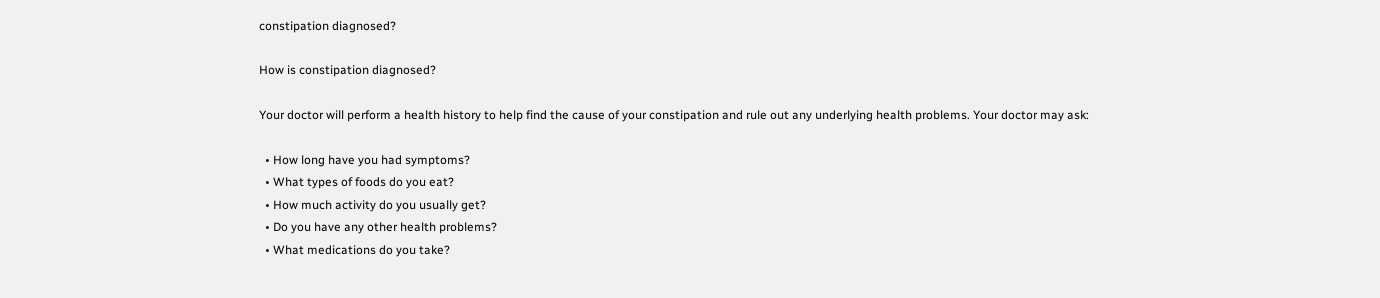constipation diagnosed?

How is constipation diagnosed?

Your doctor will perform a health history to help find the cause of your constipation and rule out any underlying health problems. Your doctor may ask:

  • How long have you had symptoms?
  • What types of foods do you eat?
  • How much activity do you usually get?
  • Do you have any other health problems?
  • What medications do you take?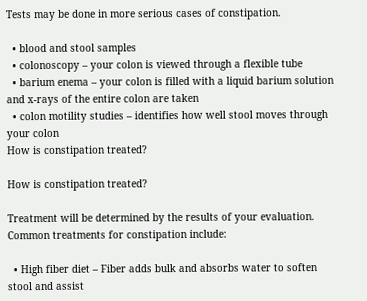Tests may be done in more serious cases of constipation.

  • blood and stool samples
  • colonoscopy – your colon is viewed through a flexible tube
  • barium enema – your colon is filled with a liquid barium solution and x-rays of the entire colon are taken
  • colon motility studies – identifies how well stool moves through your colon
How is constipation treated?

How is constipation treated?

Treatment will be determined by the results of your evaluation. Common treatments for constipation include:

  • High fiber diet – Fiber adds bulk and absorbs water to soften stool and assist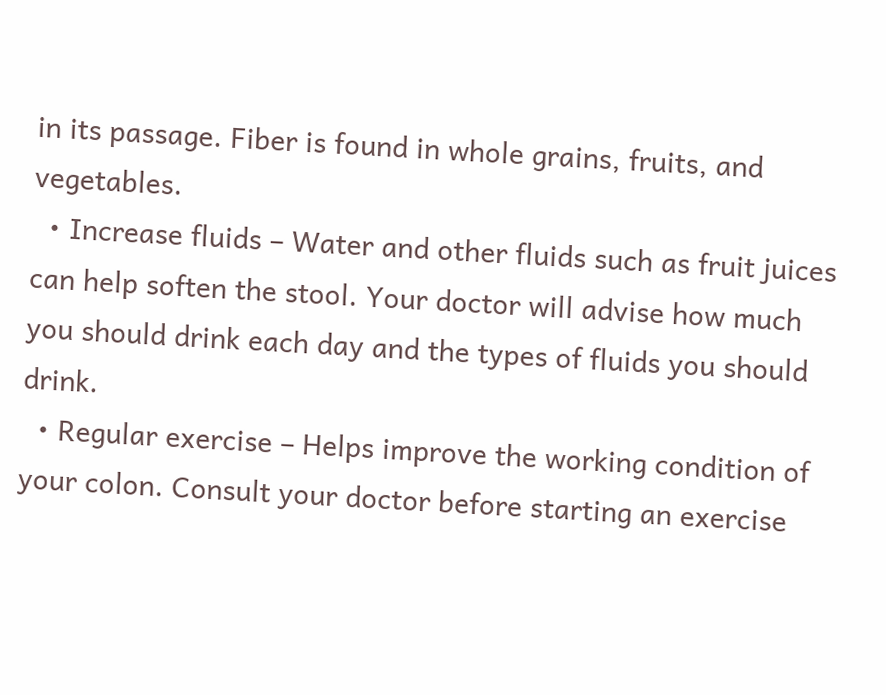in its passage. Fiber is found in whole grains, fruits, and vegetables.
  • Increase fluids – Water and other fluids such as fruit juices can help soften the stool. Your doctor will advise how much you should drink each day and the types of fluids you should drink.
  • Regular exercise – Helps improve the working condition of your colon. Consult your doctor before starting an exercise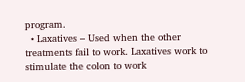program.
  • Laxatives – Used when the other treatments fail to work. Laxatives work to stimulate the colon to work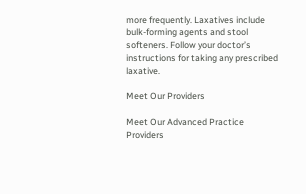more frequently. Laxatives include bulk-forming agents and stool softeners. Follow your doctor’s instructions for taking any prescribed laxative.

Meet Our Providers

Meet Our Advanced Practice Providers